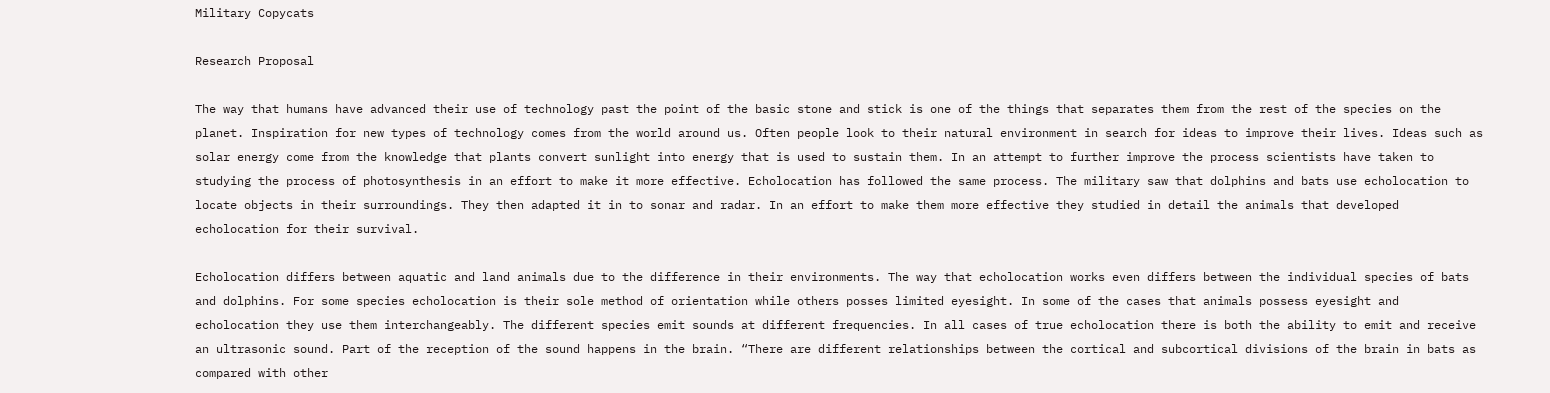Military Copycats

Research Proposal

The way that humans have advanced their use of technology past the point of the basic stone and stick is one of the things that separates them from the rest of the species on the planet. Inspiration for new types of technology comes from the world around us. Often people look to their natural environment in search for ideas to improve their lives. Ideas such as solar energy come from the knowledge that plants convert sunlight into energy that is used to sustain them. In an attempt to further improve the process scientists have taken to studying the process of photosynthesis in an effort to make it more effective. Echolocation has followed the same process. The military saw that dolphins and bats use echolocation to locate objects in their surroundings. They then adapted it in to sonar and radar. In an effort to make them more effective they studied in detail the animals that developed echolocation for their survival.

Echolocation differs between aquatic and land animals due to the difference in their environments. The way that echolocation works even differs between the individual species of bats and dolphins. For some species echolocation is their sole method of orientation while others posses limited eyesight. In some of the cases that animals possess eyesight and echolocation they use them interchangeably. The different species emit sounds at different frequencies. In all cases of true echolocation there is both the ability to emit and receive an ultrasonic sound. Part of the reception of the sound happens in the brain. “There are different relationships between the cortical and subcortical divisions of the brain in bats as compared with other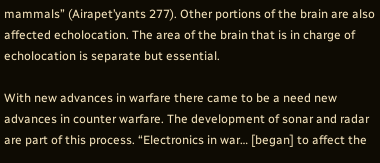mammals” (Airapet’yants 277). Other portions of the brain are also affected echolocation. The area of the brain that is in charge of echolocation is separate but essential.

With new advances in warfare there came to be a need new advances in counter warfare. The development of sonar and radar are part of this process. “Electronics in war… [began] to affect the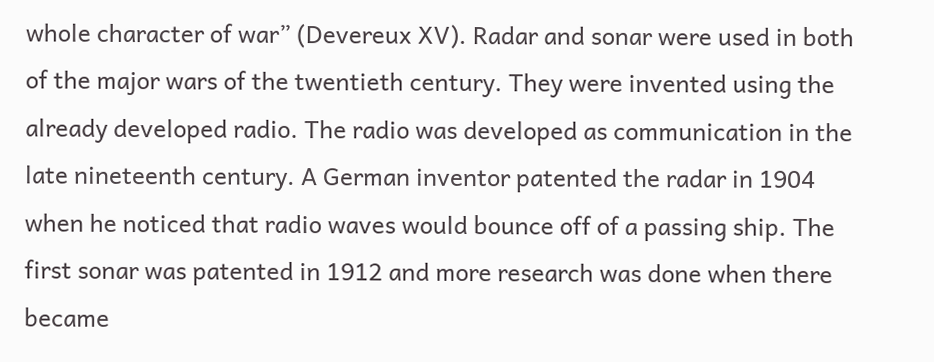whole character of war” (Devereux XV). Radar and sonar were used in both of the major wars of the twentieth century. They were invented using the already developed radio. The radio was developed as communication in the late nineteenth century. A German inventor patented the radar in 1904 when he noticed that radio waves would bounce off of a passing ship. The first sonar was patented in 1912 and more research was done when there became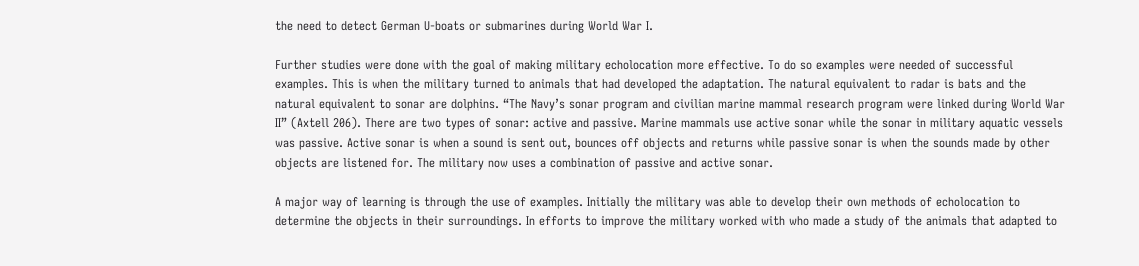the need to detect German U-boats or submarines during World War I.

Further studies were done with the goal of making military echolocation more effective. To do so examples were needed of successful examples. This is when the military turned to animals that had developed the adaptation. The natural equivalent to radar is bats and the natural equivalent to sonar are dolphins. “The Navy’s sonar program and civilian marine mammal research program were linked during World War II” (Axtell 206). There are two types of sonar: active and passive. Marine mammals use active sonar while the sonar in military aquatic vessels was passive. Active sonar is when a sound is sent out, bounces off objects and returns while passive sonar is when the sounds made by other objects are listened for. The military now uses a combination of passive and active sonar.

A major way of learning is through the use of examples. Initially the military was able to develop their own methods of echolocation to determine the objects in their surroundings. In efforts to improve the military worked with who made a study of the animals that adapted to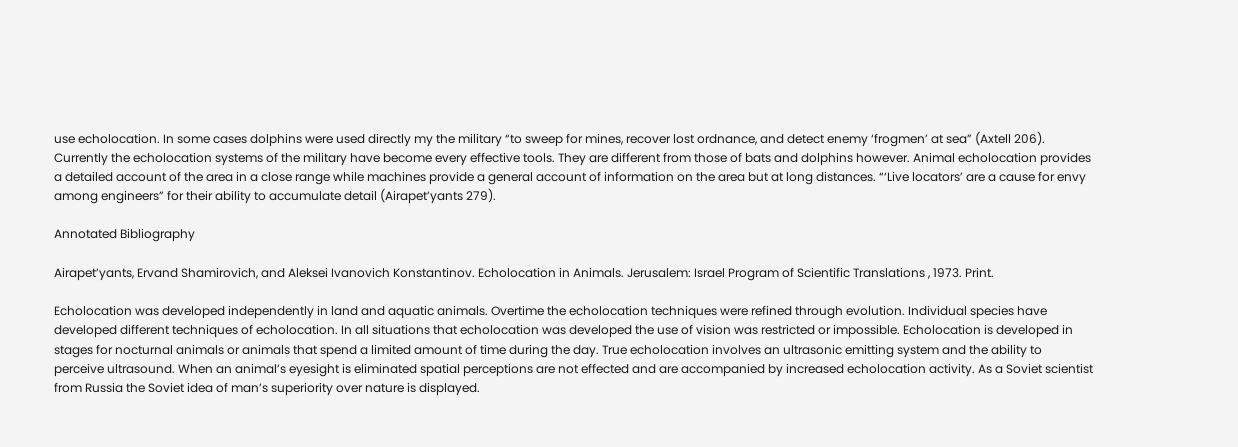use echolocation. In some cases dolphins were used directly my the military “to sweep for mines, recover lost ordnance, and detect enemy ‘frogmen’ at sea” (Axtell 206). Currently the echolocation systems of the military have become every effective tools. They are different from those of bats and dolphins however. Animal echolocation provides a detailed account of the area in a close range while machines provide a general account of information on the area but at long distances. “‘Live locators’ are a cause for envy among engineers” for their ability to accumulate detail (Airapet’yants 279).

Annotated Bibliography

Airapet’yants, Ervand Shamirovich, and Aleksei Ivanovich Konstantinov. Echolocation in Animals. Jerusalem: Israel Program of Scientific Translations , 1973. Print.

Echolocation was developed independently in land and aquatic animals. Overtime the echolocation techniques were refined through evolution. Individual species have developed different techniques of echolocation. In all situations that echolocation was developed the use of vision was restricted or impossible. Echolocation is developed in stages for nocturnal animals or animals that spend a limited amount of time during the day. True echolocation involves an ultrasonic emitting system and the ability to perceive ultrasound. When an animal’s eyesight is eliminated spatial perceptions are not effected and are accompanied by increased echolocation activity. As a Soviet scientist from Russia the Soviet idea of man’s superiority over nature is displayed.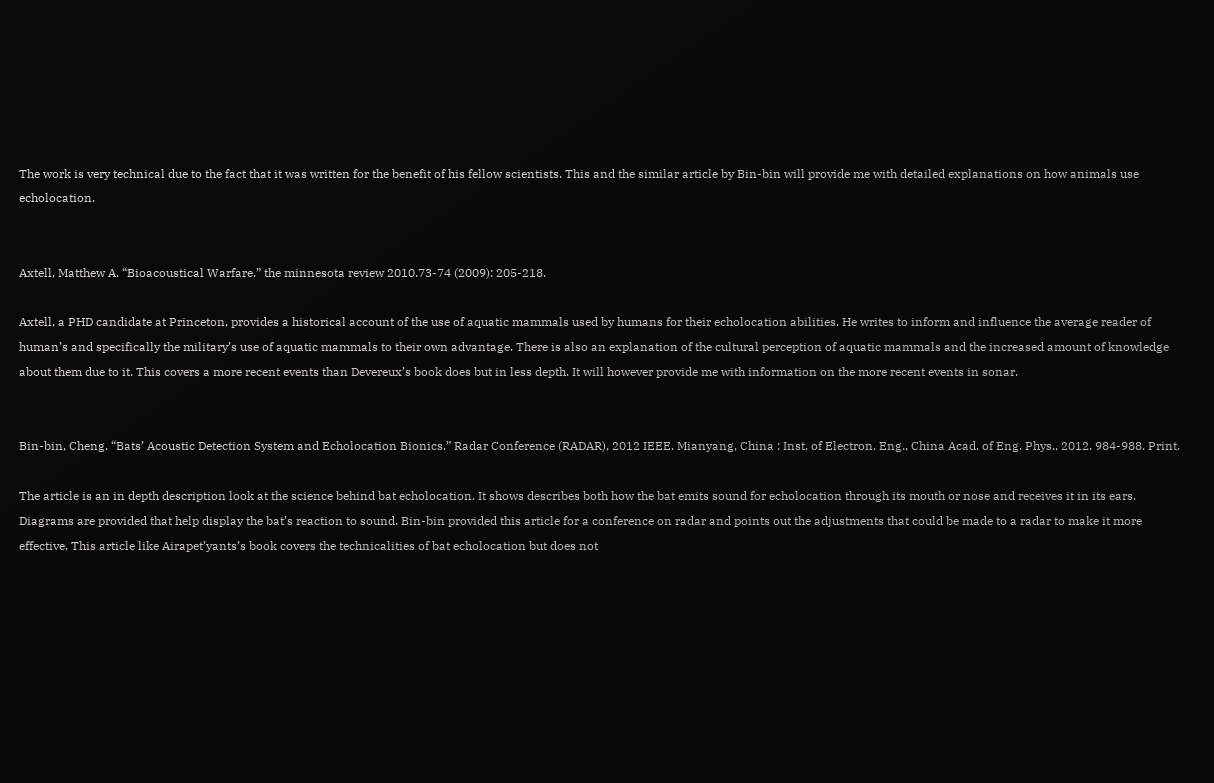The work is very technical due to the fact that it was written for the benefit of his fellow scientists. This and the similar article by Bin-bin will provide me with detailed explanations on how animals use echolocation.


Axtell, Matthew A. “Bioacoustical Warfare.” the minnesota review 2010.73-74 (2009): 205-218.

Axtell, a PHD candidate at Princeton, provides a historical account of the use of aquatic mammals used by humans for their echolocation abilities. He writes to inform and influence the average reader of human’s and specifically the military’s use of aquatic mammals to their own advantage. There is also an explanation of the cultural perception of aquatic mammals and the increased amount of knowledge about them due to it. This covers a more recent events than Devereux’s book does but in less depth. It will however provide me with information on the more recent events in sonar.


Bin-bin, Cheng. “Bats’ Acoustic Detection System and Echolocation Bionics.” Radar Conference (RADAR), 2012 IEEE. Mianyang, China : Inst. of Electron. Eng., China Acad. of Eng. Phys., 2012. 984-988. Print.

The article is an in depth description look at the science behind bat echolocation. It shows describes both how the bat emits sound for echolocation through its mouth or nose and receives it in its ears. Diagrams are provided that help display the bat’s reaction to sound. Bin-bin provided this article for a conference on radar and points out the adjustments that could be made to a radar to make it more effective. This article like Airapet’yants’s book covers the technicalities of bat echolocation but does not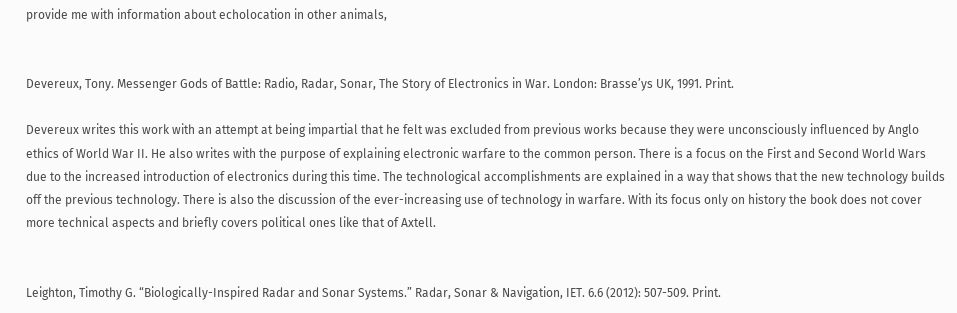provide me with information about echolocation in other animals,


Devereux, Tony. Messenger Gods of Battle: Radio, Radar, Sonar, The Story of Electronics in War. London: Brasse’ys UK, 1991. Print.

Devereux writes this work with an attempt at being impartial that he felt was excluded from previous works because they were unconsciously influenced by Anglo ethics of World War II. He also writes with the purpose of explaining electronic warfare to the common person. There is a focus on the First and Second World Wars due to the increased introduction of electronics during this time. The technological accomplishments are explained in a way that shows that the new technology builds off the previous technology. There is also the discussion of the ever-increasing use of technology in warfare. With its focus only on history the book does not cover more technical aspects and briefly covers political ones like that of Axtell.


Leighton, Timothy G. “Biologically-Inspired Radar and Sonar Systems.” Radar, Sonar & Navigation, IET. 6.6 (2012): 507-509. Print.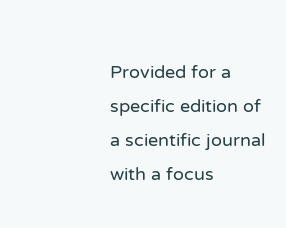Provided for a specific edition of a scientific journal with a focus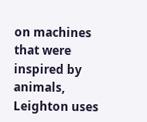on machines that were inspired by animals, Leighton uses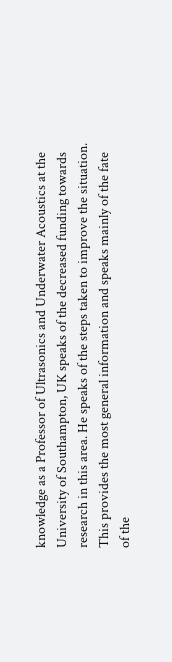knowledge as a Professor of Ultrasonics and Underwater Acoustics at the University of Southampton, UK speaks of the decreased funding towards research in this area. He speaks of the steps taken to improve the situation. This provides the most general information and speaks mainly of the fate of the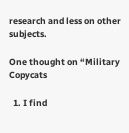research and less on other subjects.

One thought on “Military Copycats

  1. I find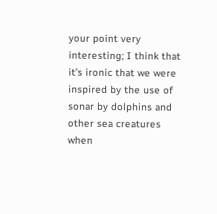your point very interesting; I think that it’s ironic that we were inspired by the use of sonar by dolphins and other sea creatures when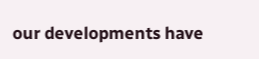our developments have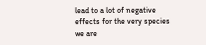lead to a lot of negative effects for the very species we are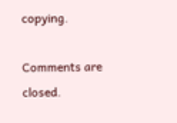copying.

Comments are closed.